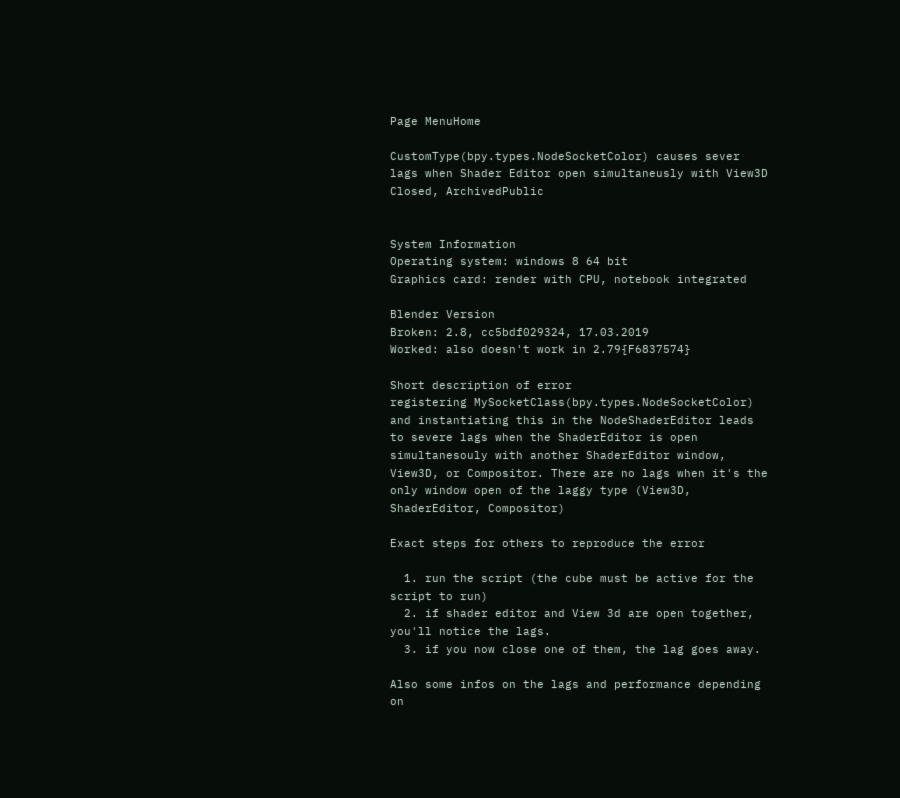Page MenuHome

CustomType(bpy.types.NodeSocketColor) causes sever lags when Shader Editor open simultaneusly with View3D
Closed, ArchivedPublic


System Information
Operating system: windows 8 64 bit
Graphics card: render with CPU, notebook integrated

Blender Version
Broken: 2.8, cc5bdf029324, 17.03.2019
Worked: also doesn't work in 2.79{F6837574}

Short description of error
registering MySocketClass(bpy.types.NodeSocketColor) and instantiating this in the NodeShaderEditor leads to severe lags when the ShaderEditor is open simultanesouly with another ShaderEditor window, View3D, or Compositor. There are no lags when it's the only window open of the laggy type (View3D, ShaderEditor, Compositor)

Exact steps for others to reproduce the error

  1. run the script (the cube must be active for the script to run)
  2. if shader editor and View 3d are open together, you'll notice the lags.
  3. if you now close one of them, the lag goes away.

Also some infos on the lags and performance depending on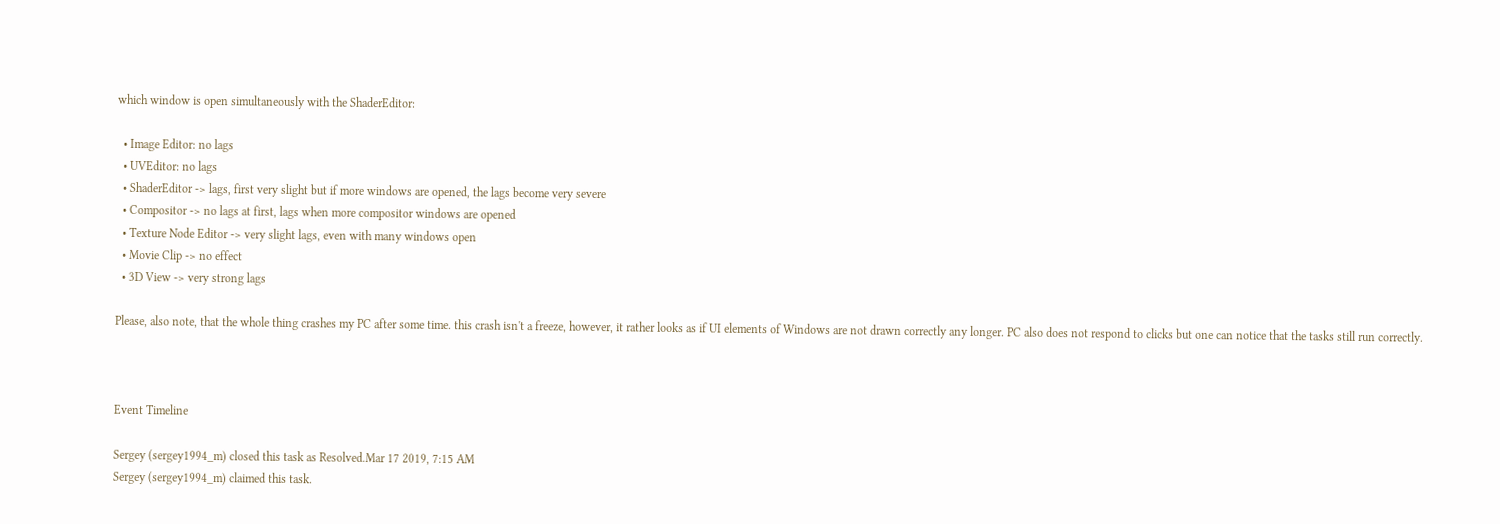which window is open simultaneously with the ShaderEditor:

  • Image Editor: no lags
  • UVEditor: no lags
  • ShaderEditor -> lags, first very slight but if more windows are opened, the lags become very severe
  • Compositor -> no lags at first, lags when more compositor windows are opened
  • Texture Node Editor -> very slight lags, even with many windows open
  • Movie Clip -> no effect
  • 3D View -> very strong lags

Please, also note, that the whole thing crashes my PC after some time. this crash isn't a freeze, however, it rather looks as if UI elements of Windows are not drawn correctly any longer. PC also does not respond to clicks but one can notice that the tasks still run correctly.



Event Timeline

Sergey (sergey1994_m) closed this task as Resolved.Mar 17 2019, 7:15 AM
Sergey (sergey1994_m) claimed this task.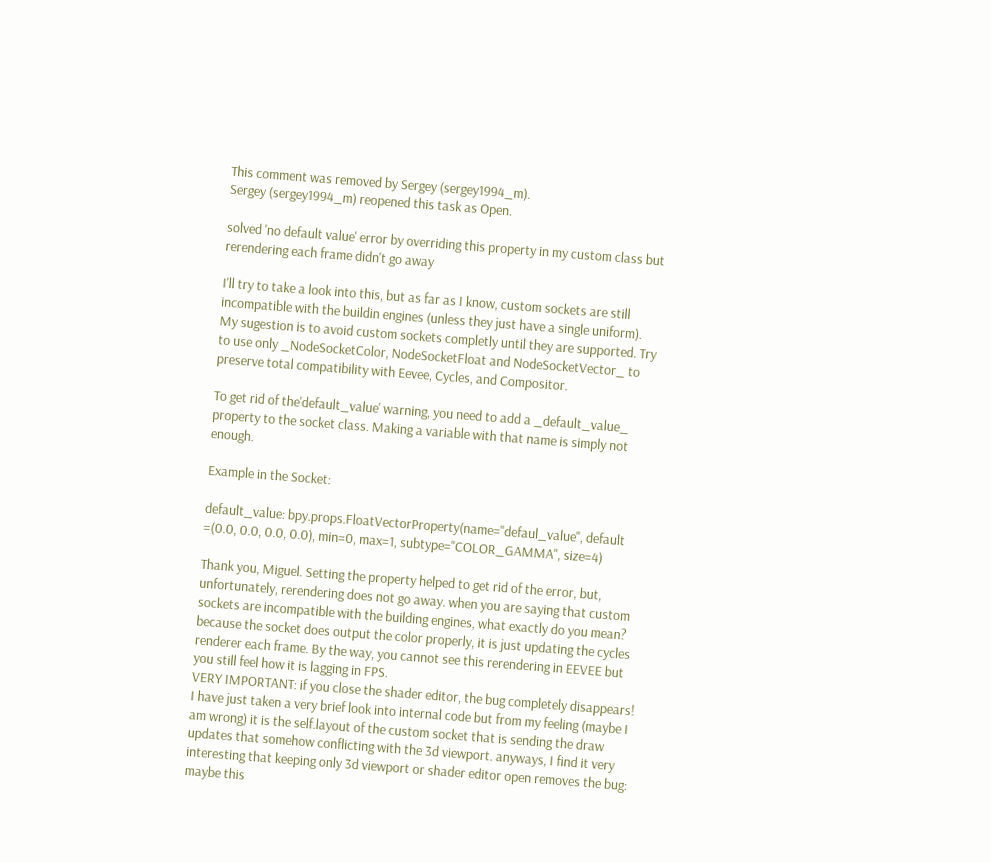This comment was removed by Sergey (sergey1994_m).
Sergey (sergey1994_m) reopened this task as Open.

solved 'no default value' error by overriding this property in my custom class but rerendering each frame didn't go away

I'll try to take a look into this, but as far as I know, custom sockets are still incompatible with the buildin engines (unless they just have a single uniform).
My sugestion is to avoid custom sockets completly until they are supported. Try to use only _NodeSocketColor, NodeSocketFloat and NodeSocketVector_ to preserve total compatibility with Eevee, Cycles, and Compositor.

To get rid of the'default_value' warning, you need to add a _default_value_ property to the socket class. Making a variable with that name is simply not enough.

Example in the Socket:

default_value: bpy.props.FloatVectorProperty(name="defaul_value", default =(0.0, 0.0, 0.0, 0.0), min=0, max=1, subtype="COLOR_GAMMA", size=4)

Thank you, Miguel. Setting the property helped to get rid of the error, but, unfortunately, rerendering does not go away. when you are saying that custom sockets are incompatible with the building engines, what exactly do you mean? because the socket does output the color properly, it is just updating the cycles renderer each frame. By the way, you cannot see this rerendering in EEVEE but you still feel how it is lagging in FPS.
VERY IMPORTANT: if you close the shader editor, the bug completely disappears! I have just taken a very brief look into internal code but from my feeling (maybe I am wrong) it is the self.layout of the custom socket that is sending the draw updates that somehow conflicting with the 3d viewport. anyways, I find it very interesting that keeping only 3d viewport or shader editor open removes the bug: maybe this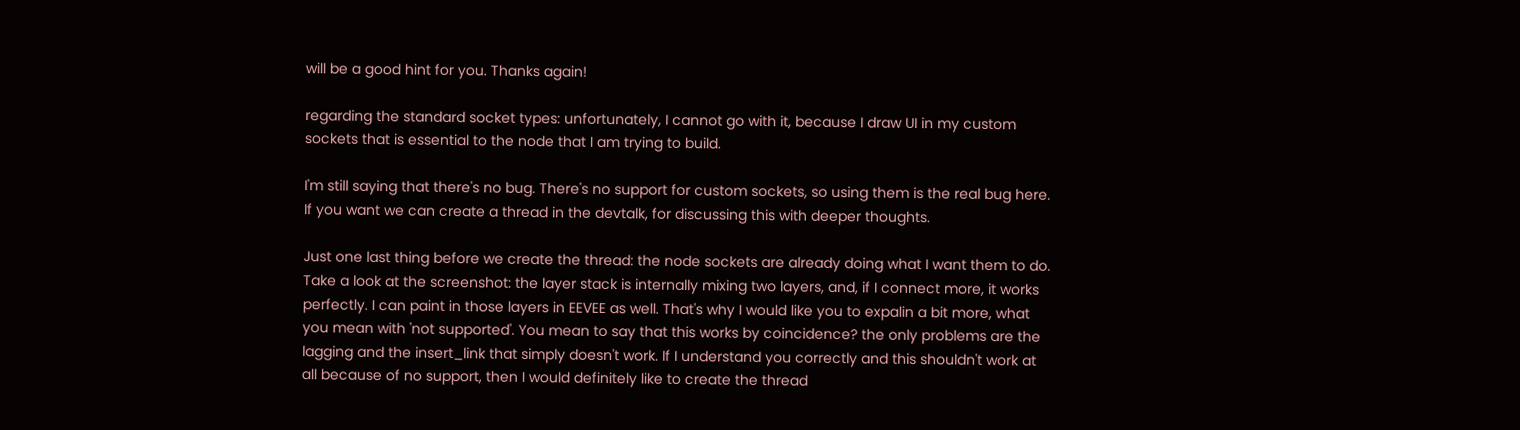will be a good hint for you. Thanks again!

regarding the standard socket types: unfortunately, I cannot go with it, because I draw UI in my custom sockets that is essential to the node that I am trying to build.

I'm still saying that there's no bug. There's no support for custom sockets, so using them is the real bug here.
If you want we can create a thread in the devtalk, for discussing this with deeper thoughts.

Just one last thing before we create the thread: the node sockets are already doing what I want them to do. Take a look at the screenshot: the layer stack is internally mixing two layers, and, if I connect more, it works perfectly. I can paint in those layers in EEVEE as well. That's why I would like you to expalin a bit more, what you mean with 'not supported'. You mean to say that this works by coincidence? the only problems are the lagging and the insert_link that simply doesn't work. If I understand you correctly and this shouldn't work at all because of no support, then I would definitely like to create the thread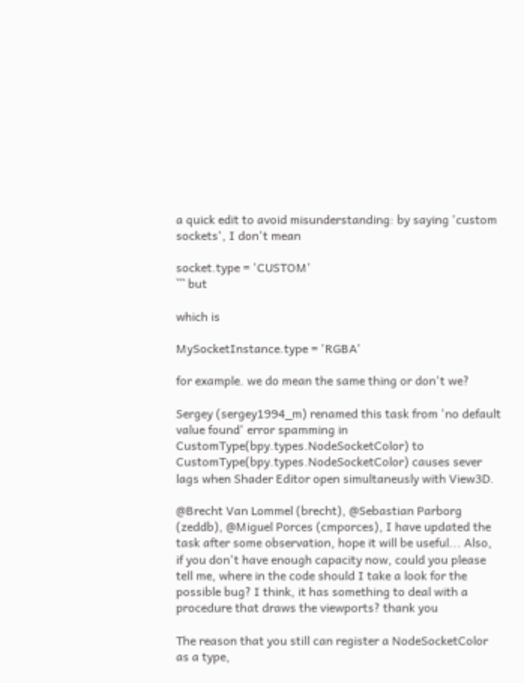a quick edit to avoid misunderstanding: by saying 'custom sockets', I don't mean

socket.type = 'CUSTOM'
``` but

which is

MySocketInstance.type = 'RGBA'

for example. we do mean the same thing or don't we?

Sergey (sergey1994_m) renamed this task from 'no default value found' error spamming in CustomType(bpy.types.NodeSocketColor) to CustomType(bpy.types.NodeSocketColor) causes sever lags when Shader Editor open simultaneusly with View3D.

@Brecht Van Lommel (brecht), @Sebastian Parborg (zeddb), @Miguel Porces (cmporces), I have updated the task after some observation, hope it will be useful... Also, if you don't have enough capacity now, could you please tell me, where in the code should I take a look for the possible bug? I think, it has something to deal with a procedure that draws the viewports? thank you

The reason that you still can register a NodeSocketColor as a type,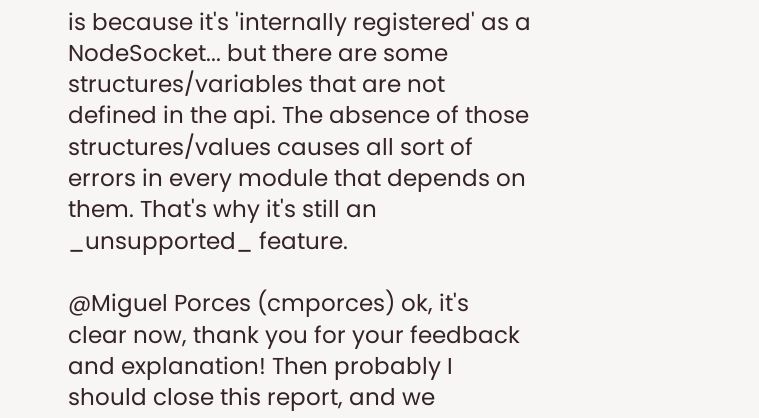is because it's 'internally registered' as a NodeSocket... but there are some structures/variables that are not defined in the api. The absence of those structures/values causes all sort of errors in every module that depends on them. That's why it's still an _unsupported_ feature.

@Miguel Porces (cmporces) ok, it's clear now, thank you for your feedback and explanation! Then probably I should close this report, and we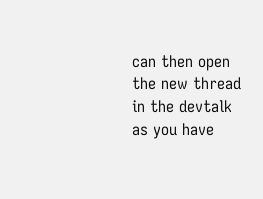can then open the new thread in the devtalk as you have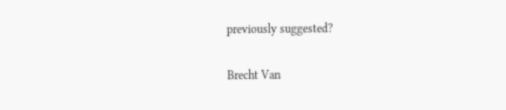previously suggested?

Brecht Van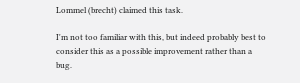Lommel (brecht) claimed this task.

I'm not too familiar with this, but indeed probably best to consider this as a possible improvement rather than a bug.